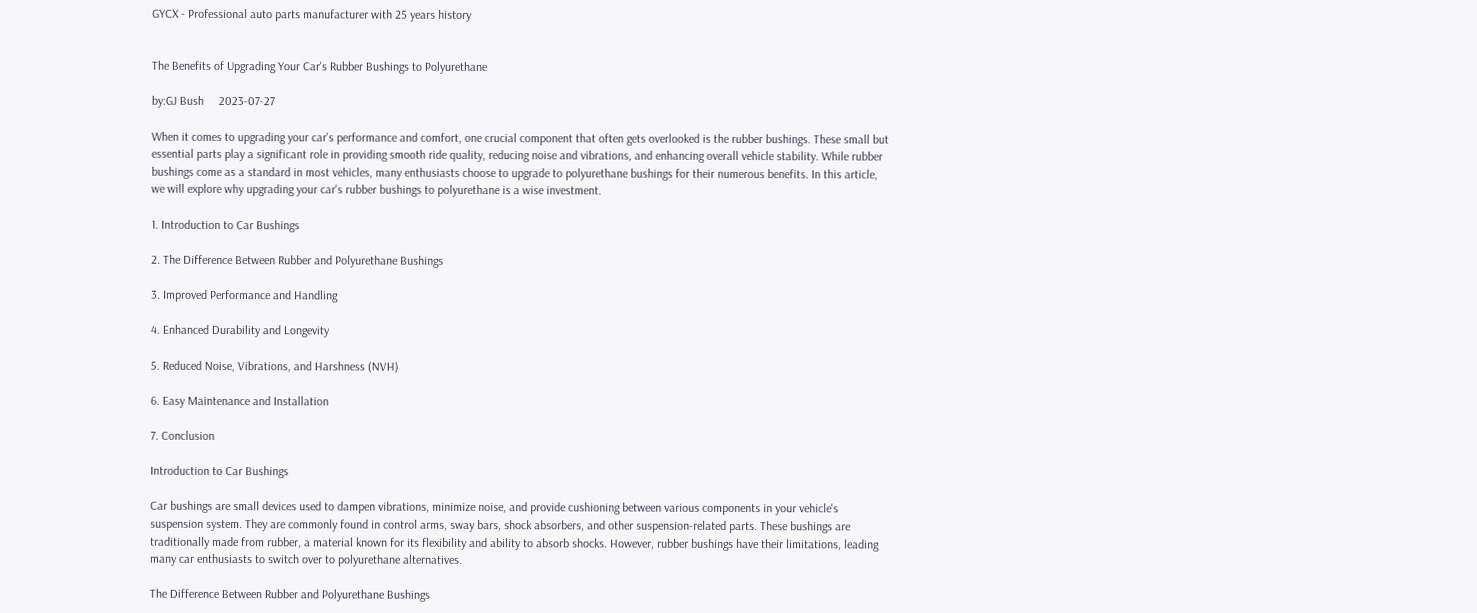GYCX - Professional auto parts manufacturer with 25 years history


The Benefits of Upgrading Your Car's Rubber Bushings to Polyurethane

by:GJ Bush     2023-07-27

When it comes to upgrading your car's performance and comfort, one crucial component that often gets overlooked is the rubber bushings. These small but essential parts play a significant role in providing smooth ride quality, reducing noise and vibrations, and enhancing overall vehicle stability. While rubber bushings come as a standard in most vehicles, many enthusiasts choose to upgrade to polyurethane bushings for their numerous benefits. In this article, we will explore why upgrading your car's rubber bushings to polyurethane is a wise investment.

1. Introduction to Car Bushings

2. The Difference Between Rubber and Polyurethane Bushings

3. Improved Performance and Handling

4. Enhanced Durability and Longevity

5. Reduced Noise, Vibrations, and Harshness (NVH)

6. Easy Maintenance and Installation

7. Conclusion

Introduction to Car Bushings

Car bushings are small devices used to dampen vibrations, minimize noise, and provide cushioning between various components in your vehicle's suspension system. They are commonly found in control arms, sway bars, shock absorbers, and other suspension-related parts. These bushings are traditionally made from rubber, a material known for its flexibility and ability to absorb shocks. However, rubber bushings have their limitations, leading many car enthusiasts to switch over to polyurethane alternatives.

The Difference Between Rubber and Polyurethane Bushings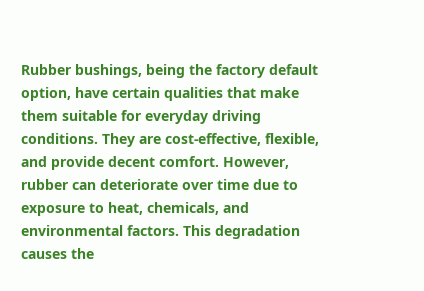Rubber bushings, being the factory default option, have certain qualities that make them suitable for everyday driving conditions. They are cost-effective, flexible, and provide decent comfort. However, rubber can deteriorate over time due to exposure to heat, chemicals, and environmental factors. This degradation causes the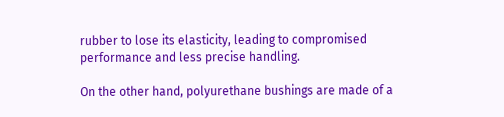rubber to lose its elasticity, leading to compromised performance and less precise handling.

On the other hand, polyurethane bushings are made of a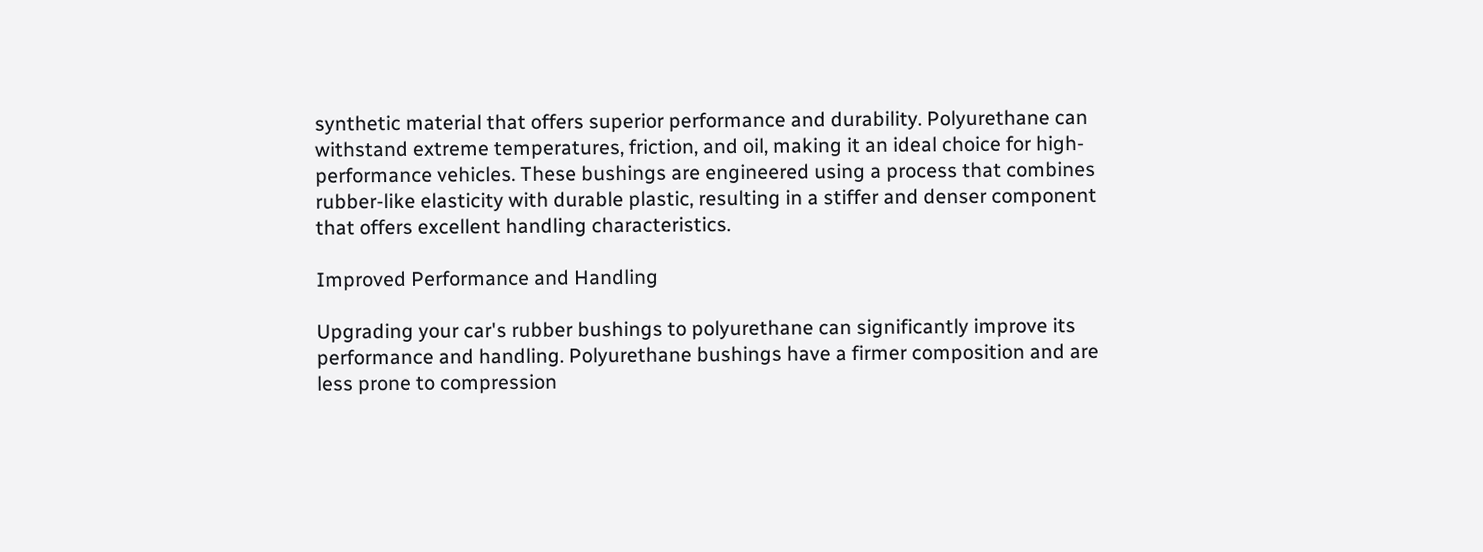synthetic material that offers superior performance and durability. Polyurethane can withstand extreme temperatures, friction, and oil, making it an ideal choice for high-performance vehicles. These bushings are engineered using a process that combines rubber-like elasticity with durable plastic, resulting in a stiffer and denser component that offers excellent handling characteristics.

Improved Performance and Handling

Upgrading your car's rubber bushings to polyurethane can significantly improve its performance and handling. Polyurethane bushings have a firmer composition and are less prone to compression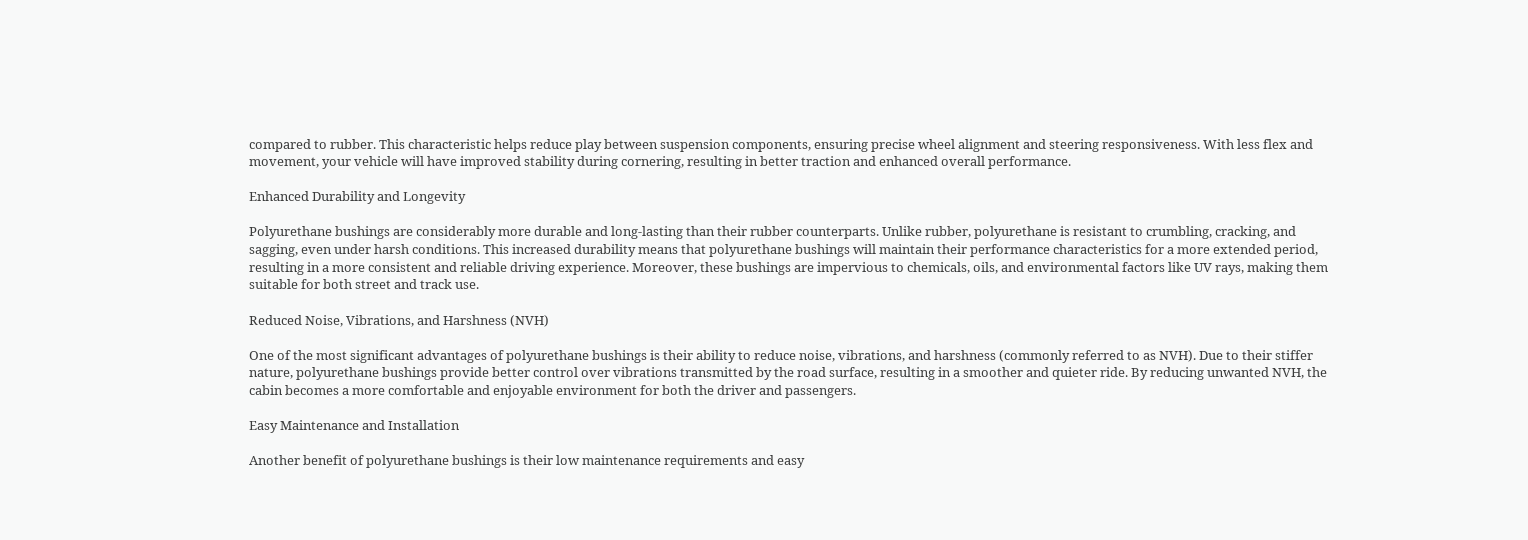compared to rubber. This characteristic helps reduce play between suspension components, ensuring precise wheel alignment and steering responsiveness. With less flex and movement, your vehicle will have improved stability during cornering, resulting in better traction and enhanced overall performance.

Enhanced Durability and Longevity

Polyurethane bushings are considerably more durable and long-lasting than their rubber counterparts. Unlike rubber, polyurethane is resistant to crumbling, cracking, and sagging, even under harsh conditions. This increased durability means that polyurethane bushings will maintain their performance characteristics for a more extended period, resulting in a more consistent and reliable driving experience. Moreover, these bushings are impervious to chemicals, oils, and environmental factors like UV rays, making them suitable for both street and track use.

Reduced Noise, Vibrations, and Harshness (NVH)

One of the most significant advantages of polyurethane bushings is their ability to reduce noise, vibrations, and harshness (commonly referred to as NVH). Due to their stiffer nature, polyurethane bushings provide better control over vibrations transmitted by the road surface, resulting in a smoother and quieter ride. By reducing unwanted NVH, the cabin becomes a more comfortable and enjoyable environment for both the driver and passengers.

Easy Maintenance and Installation

Another benefit of polyurethane bushings is their low maintenance requirements and easy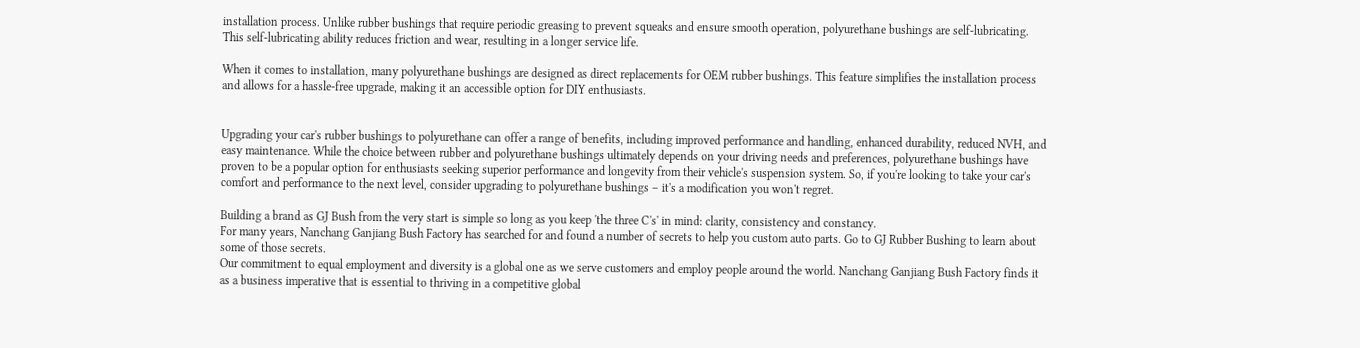installation process. Unlike rubber bushings that require periodic greasing to prevent squeaks and ensure smooth operation, polyurethane bushings are self-lubricating. This self-lubricating ability reduces friction and wear, resulting in a longer service life.

When it comes to installation, many polyurethane bushings are designed as direct replacements for OEM rubber bushings. This feature simplifies the installation process and allows for a hassle-free upgrade, making it an accessible option for DIY enthusiasts.


Upgrading your car's rubber bushings to polyurethane can offer a range of benefits, including improved performance and handling, enhanced durability, reduced NVH, and easy maintenance. While the choice between rubber and polyurethane bushings ultimately depends on your driving needs and preferences, polyurethane bushings have proven to be a popular option for enthusiasts seeking superior performance and longevity from their vehicle's suspension system. So, if you're looking to take your car's comfort and performance to the next level, consider upgrading to polyurethane bushings – it's a modification you won't regret.

Building a brand as GJ Bush from the very start is simple so long as you keep 'the three C's' in mind: clarity, consistency and constancy.
For many years, Nanchang Ganjiang Bush Factory has searched for and found a number of secrets to help you custom auto parts. Go to GJ Rubber Bushing to learn about some of those secrets.
Our commitment to equal employment and diversity is a global one as we serve customers and employ people around the world. Nanchang Ganjiang Bush Factory finds it as a business imperative that is essential to thriving in a competitive global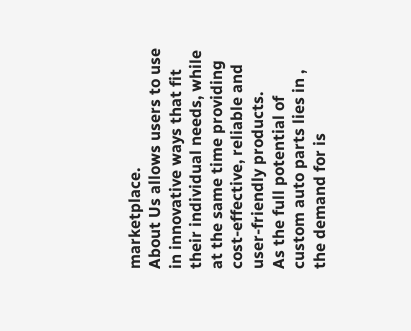marketplace.
About Us allows users to use in innovative ways that fit their individual needs, while at the same time providing cost-effective, reliable and user-friendly products.
As the full potential of custom auto parts lies in , the demand for is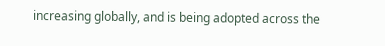increasing globally, and is being adopted across the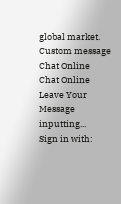global market.
Custom message
Chat Online
Chat Online
Leave Your Message inputting...
Sign in with: